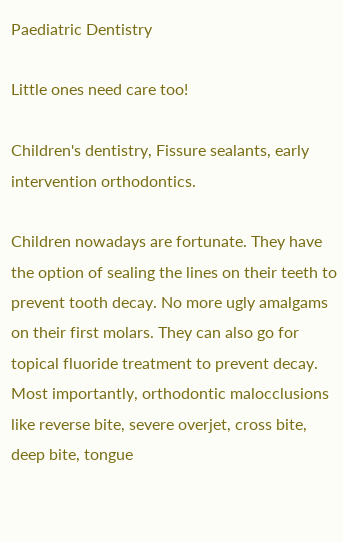Paediatric Dentistry

Little ones need care too!

Children's dentistry, Fissure sealants, early intervention orthodontics.

Children nowadays are fortunate. They have the option of sealing the lines on their teeth to prevent tooth decay. No more ugly amalgams on their first molars. They can also go for topical fluoride treatment to prevent decay. Most importantly, orthodontic malocclusions like reverse bite, severe overjet, cross bite, deep bite, tongue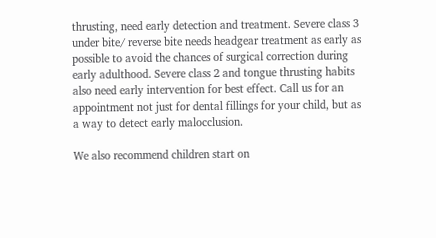thrusting, need early detection and treatment. Severe class 3 under bite/ reverse bite needs headgear treatment as early as possible to avoid the chances of surgical correction during early adulthood. Severe class 2 and tongue thrusting habits also need early intervention for best effect. Call us for an appointment not just for dental fillings for your child, but as a way to detect early malocclusion.

We also recommend children start on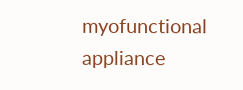myofunctional appliance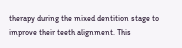therapy during the mixed dentition stage to improve their teeth alignment. This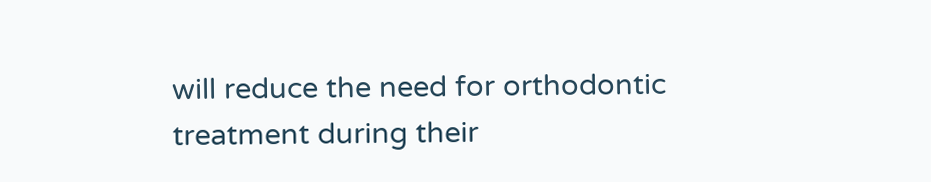will reduce the need for orthodontic treatment during their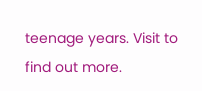teenage years. Visit to find out more.